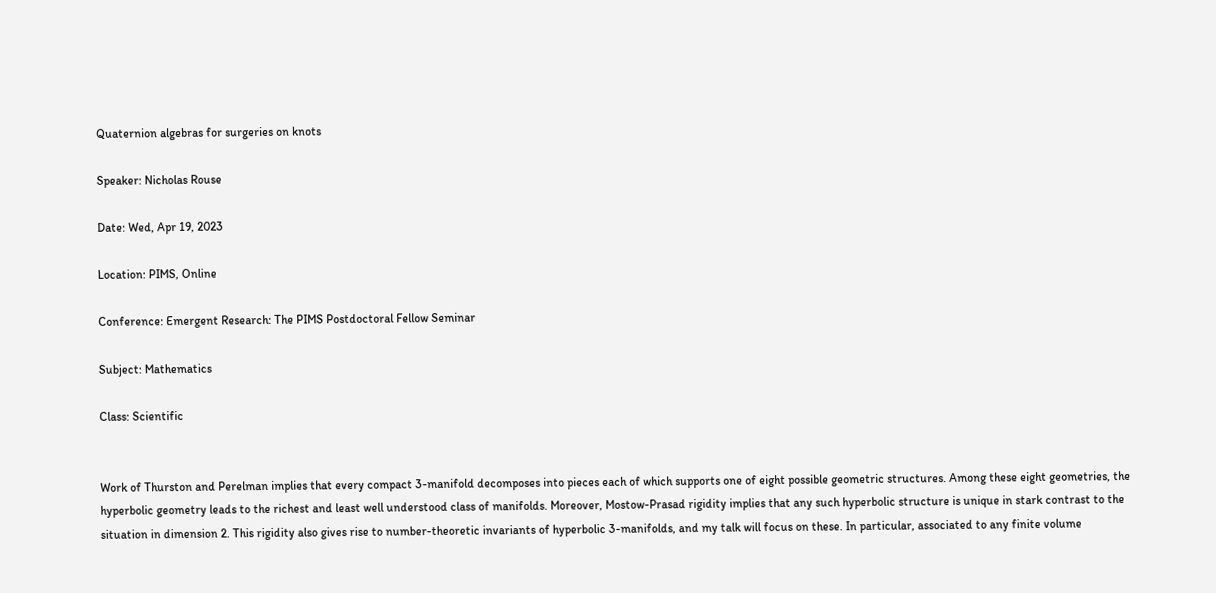Quaternion algebras for surgeries on knots

Speaker: Nicholas Rouse

Date: Wed, Apr 19, 2023

Location: PIMS, Online

Conference: Emergent Research: The PIMS Postdoctoral Fellow Seminar

Subject: Mathematics

Class: Scientific


Work of Thurston and Perelman implies that every compact 3-manifold decomposes into pieces each of which supports one of eight possible geometric structures. Among these eight geometries, the hyperbolic geometry leads to the richest and least well understood class of manifolds. Moreover, Mostow-Prasad rigidity implies that any such hyperbolic structure is unique in stark contrast to the situation in dimension 2. This rigidity also gives rise to number-theoretic invariants of hyperbolic 3-manifolds, and my talk will focus on these. In particular, associated to any finite volume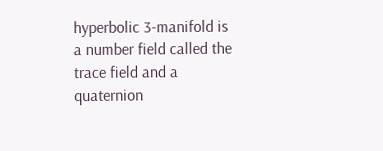hyperbolic 3-manifold is a number field called the trace field and a quaternion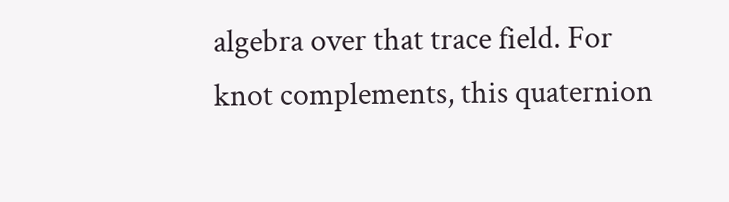algebra over that trace field. For knot complements, this quaternion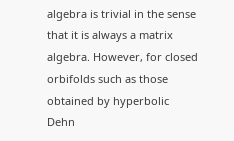algebra is trivial in the sense that it is always a matrix algebra. However, for closed orbifolds such as those obtained by hyperbolic Dehn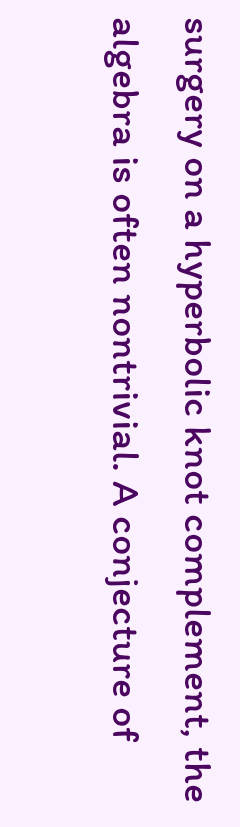surgery on a hyperbolic knot complement, the algebra is often nontrivial. A conjecture of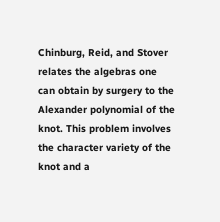Chinburg, Reid, and Stover relates the algebras one can obtain by surgery to the Alexander polynomial of the knot. This problem involves the character variety of the knot and a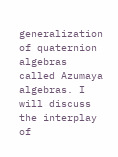generalization of quaternion algebras called Azumaya algebras. I will discuss the interplay of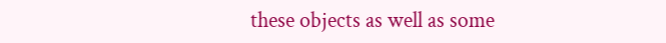these objects as well as some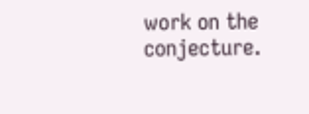work on the conjecture.